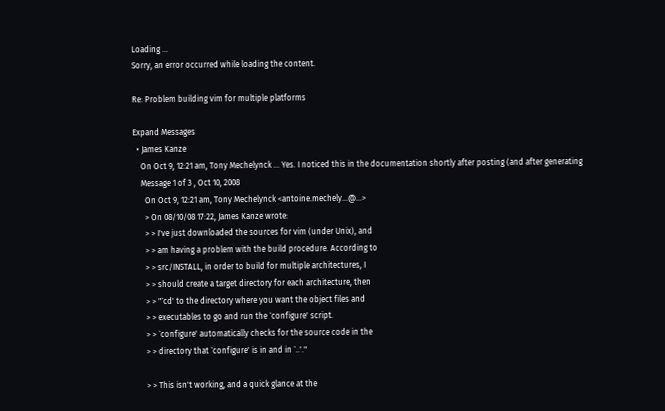Loading ...
Sorry, an error occurred while loading the content.

Re: Problem building vim for multiple platforms

Expand Messages
  • James Kanze
    On Oct 9, 12:21 am, Tony Mechelynck ... Yes. I noticed this in the documentation shortly after posting (and after generating
    Message 1 of 3 , Oct 10, 2008
      On Oct 9, 12:21 am, Tony Mechelynck <antoine.mechely...@...>
      > On 08/10/08 17:22, James Kanze wrote:
      > > I've just downloaded the sources for vim (under Unix), and
      > > am having a problem with the build procedure. According to
      > > src/INSTALL, in order to build for multiple architectures, I
      > > should create a target directory for each architecture, then
      > > "`cd' to the directory where you want the object files and
      > > executables to go and run the `configure' script.
      > > `configure' automatically checks for the source code in the
      > > directory that `configure' is in and in `..'."

      > > This isn't working, and a quick glance at the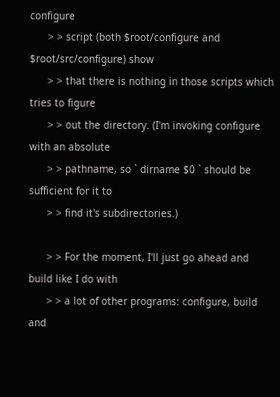configure
      > > script (both $root/configure and $root/src/configure) show
      > > that there is nothing in those scripts which tries to figure
      > > out the directory. (I'm invoking configure with an absolute
      > > pathname, so ` dirname $0 ` should be sufficient for it to
      > > find it's subdirectories.)

      > > For the moment, I'll just go ahead and build like I do with
      > > a lot of other programs: configure, build and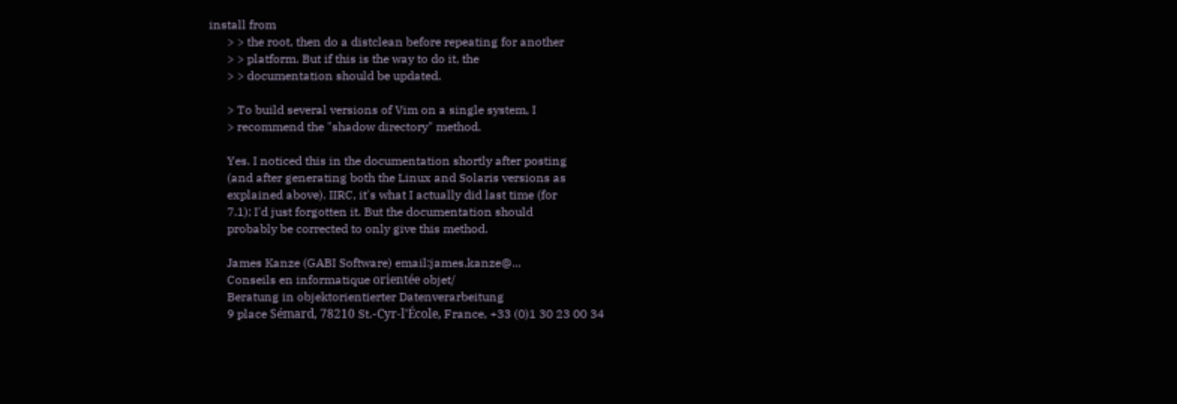install from
      > > the root, then do a distclean before repeating for another
      > > platform. But if this is the way to do it, the
      > > documentation should be updated.

      > To build several versions of Vim on a single system, I
      > recommend the "shadow directory" method.

      Yes. I noticed this in the documentation shortly after posting
      (and after generating both the Linux and Solaris versions as
      explained above). IIRC, it's what I actually did last time (for
      7.1); I'd just forgotten it. But the documentation should
      probably be corrected to only give this method.

      James Kanze (GABI Software) email:james.kanze@...
      Conseils en informatique orientée objet/
      Beratung in objektorientierter Datenverarbeitung
      9 place Sémard, 78210 St.-Cyr-l'École, France, +33 (0)1 30 23 00 34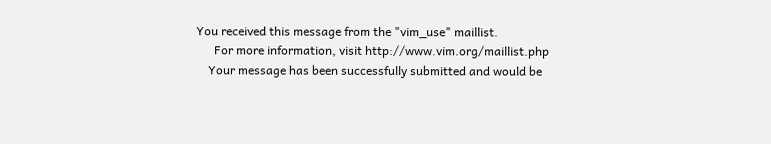You received this message from the "vim_use" maillist.
      For more information, visit http://www.vim.org/maillist.php
    Your message has been successfully submitted and would be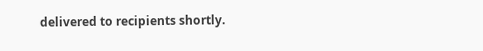delivered to recipients shortly.